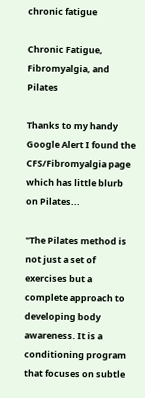chronic fatigue

Chronic Fatigue, Fibromyalgia, and Pilates

Thanks to my handy Google Alert I found the CFS/Fibromyalgia page which has little blurb on Pilates...

"The Pilates method is not just a set of exercises but a complete approach to developing body awareness. It is a conditioning program that focuses on subtle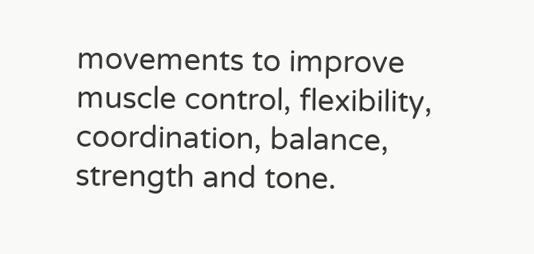movements to improve muscle control, flexibility, coordination, balance, strength and tone.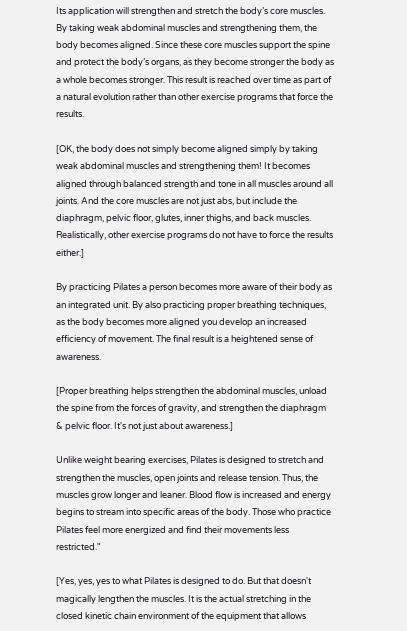Its application will strengthen and stretch the body’s core muscles. By taking weak abdominal muscles and strengthening them, the body becomes aligned. Since these core muscles support the spine and protect the body’s organs, as they become stronger the body as a whole becomes stronger. This result is reached over time as part of a natural evolution rather than other exercise programs that force the results.

[OK, the body does not simply become aligned simply by taking weak abdominal muscles and strengthening them! It becomes aligned through balanced strength and tone in all muscles around all joints. And the core muscles are not just abs, but include the diaphragm, pelvic floor, glutes, inner thighs, and back muscles. Realistically, other exercise programs do not have to force the results either.]

By practicing Pilates a person becomes more aware of their body as an integrated unit. By also practicing proper breathing techniques, as the body becomes more aligned you develop an increased efficiency of movement. The final result is a heightened sense of awareness.

[Proper breathing helps strengthen the abdominal muscles, unload the spine from the forces of gravity, and strengthen the diaphragm & pelvic floor. It's not just about awareness.]

Unlike weight bearing exercises, Pilates is designed to stretch and strengthen the muscles, open joints and release tension. Thus, the muscles grow longer and leaner. Blood flow is increased and energy begins to stream into specific areas of the body. Those who practice Pilates feel more energized and find their movements less restricted."

[Yes, yes, yes to what Pilates is designed to do. But that doesn't magically lengthen the muscles. It is the actual stretching in the closed kinetic chain environment of the equipment that allows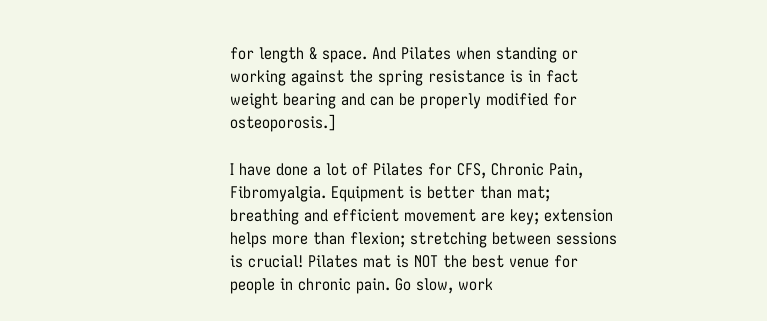for length & space. And Pilates when standing or working against the spring resistance is in fact weight bearing and can be properly modified for osteoporosis.]

I have done a lot of Pilates for CFS, Chronic Pain, Fibromyalgia. Equipment is better than mat; breathing and efficient movement are key; extension helps more than flexion; stretching between sessions is crucial! Pilates mat is NOT the best venue for people in chronic pain. Go slow, work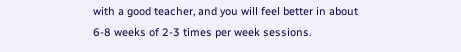with a good teacher, and you will feel better in about 6-8 weeks of 2-3 times per week sessions.